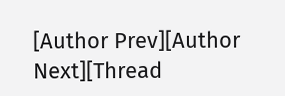[Author Prev][Author Next][Thread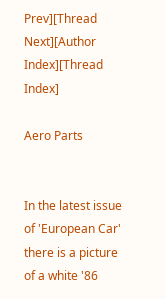Prev][Thread Next][Author Index][Thread Index]

Aero Parts


In the latest issue of 'European Car' there is a picture of a white '86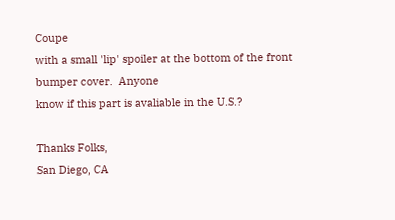Coupe
with a small 'lip' spoiler at the bottom of the front bumper cover.  Anyone
know if this part is avaliable in the U.S.?

Thanks Folks,
San Diego, CA